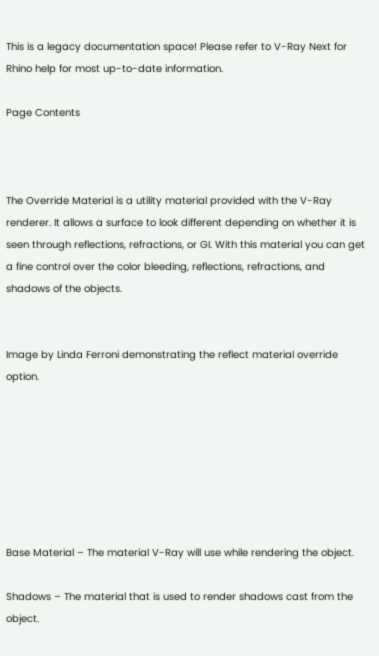This is a legacy documentation space! Please refer to V-Ray Next for Rhino help for most up-to-date information.

Page Contents



The Override Material is a utility material provided with the V-Ray renderer. It allows a surface to look different depending on whether it is seen through reflections, refractions, or GI. With this material you can get a fine control over the color bleeding, reflections, refractions, and shadows of the objects.


Image by Linda Ferroni demonstrating the reflect material override option.







Base Material – The material V-Ray will use while rendering the object.

Shadows – The material that is used to render shadows cast from the object.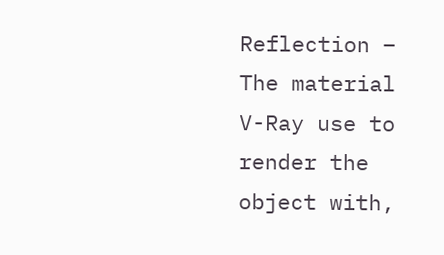Reflection – The material V-Ray use to render the object with,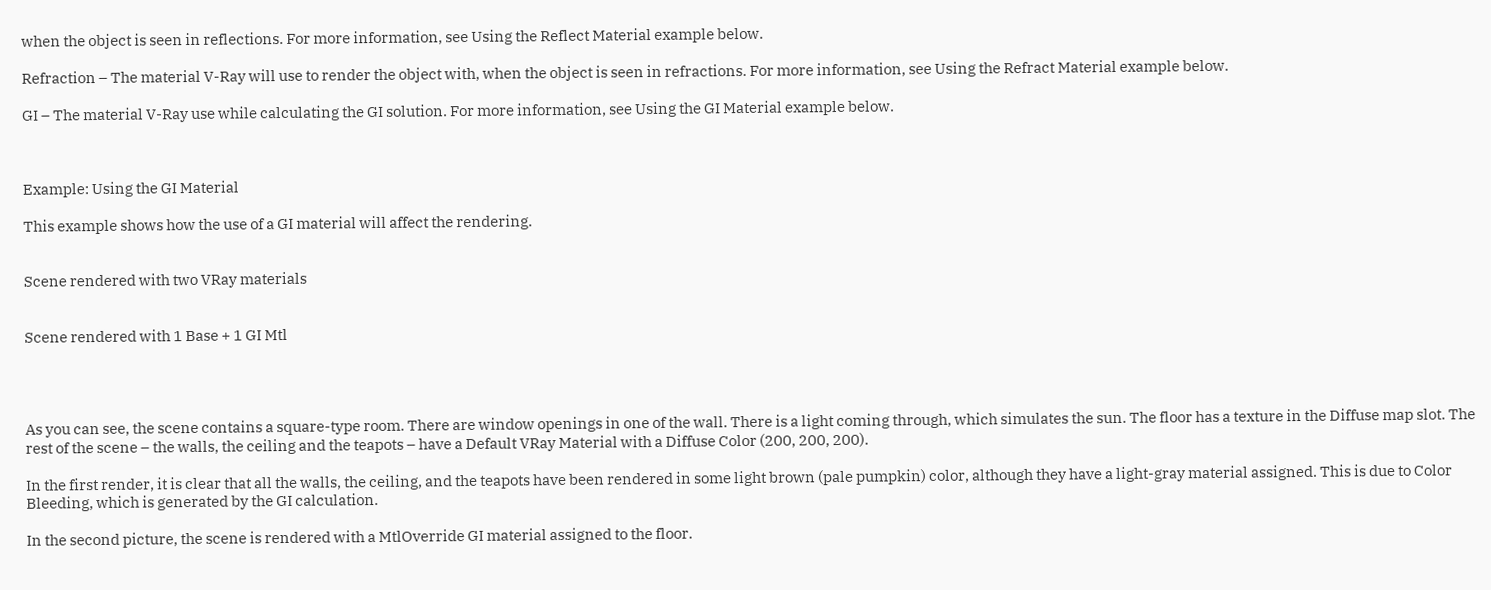when the object is seen in reflections. For more information, see Using the Reflect Material example below.

Refraction – The material V-Ray will use to render the object with, when the object is seen in refractions. For more information, see Using the Refract Material example below.

GI – The material V-Ray use while calculating the GI solution. For more information, see Using the GI Material example below.



Example: Using the GI Material

This example shows how the use of a GI material will affect the rendering.


Scene rendered with two VRay materials


Scene rendered with 1 Base + 1 GI Mtl




As you can see, the scene contains a square-type room. There are window openings in one of the wall. There is a light coming through, which simulates the sun. The floor has a texture in the Diffuse map slot. The rest of the scene – the walls, the ceiling and the teapots – have a Default VRay Material with a Diffuse Color (200, 200, 200).

In the first render, it is clear that all the walls, the ceiling, and the teapots have been rendered in some light brown (pale pumpkin) color, although they have a light-gray material assigned. This is due to Color Bleeding, which is generated by the GI calculation.

In the second picture, the scene is rendered with a MtlOverride GI material assigned to the floor.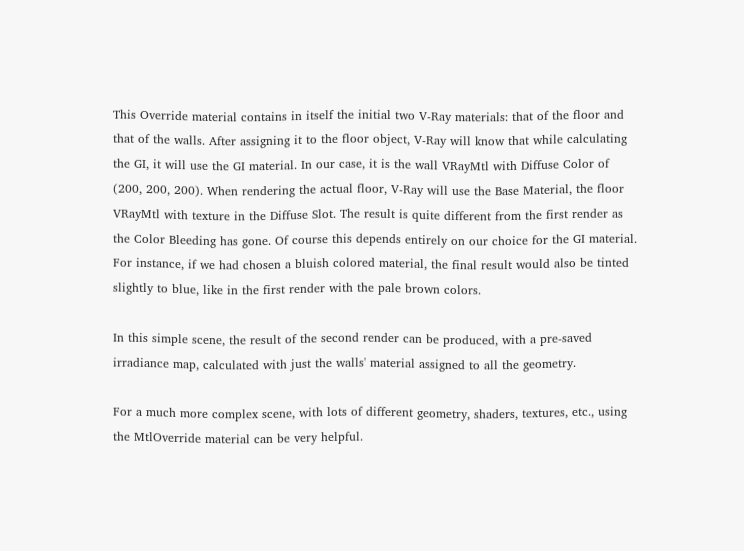This Override material contains in itself the initial two V-Ray materials: that of the floor and that of the walls. After assigning it to the floor object, V-Ray will know that while calculating the GI, it will use the GI material. In our case, it is the wall VRayMtl with Diffuse Color of (200, 200, 200). When rendering the actual floor, V-Ray will use the Base Material, the floor VRayMtl with texture in the Diffuse Slot. The result is quite different from the first render as the Color Bleeding has gone. Of course this depends entirely on our choice for the GI material. For instance, if we had chosen a bluish colored material, the final result would also be tinted slightly to blue, like in the first render with the pale brown colors.

In this simple scene, the result of the second render can be produced, with a pre-saved irradiance map, calculated with just the walls' material assigned to all the geometry.

For a much more complex scene, with lots of different geometry, shaders, textures, etc., using the MtlOverride material can be very helpful.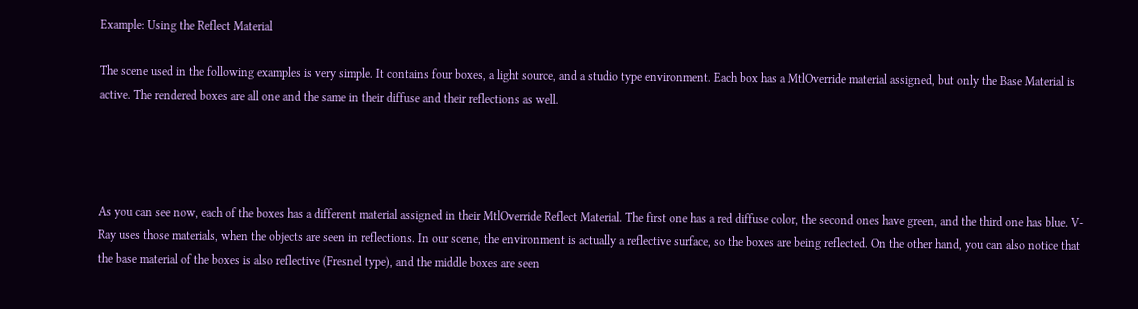Example: Using the Reflect Material

The scene used in the following examples is very simple. It contains four boxes, a light source, and a studio type environment. Each box has a MtlOverride material assigned, but only the Base Material is active. The rendered boxes are all one and the same in their diffuse and their reflections as well.




As you can see now, each of the boxes has a different material assigned in their MtlOverride Reflect Material. The first one has a red diffuse color, the second ones have green, and the third one has blue. V-Ray uses those materials, when the objects are seen in reflections. In our scene, the environment is actually a reflective surface, so the boxes are being reflected. On the other hand, you can also notice that the base material of the boxes is also reflective (Fresnel type), and the middle boxes are seen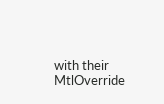with their MtlOverride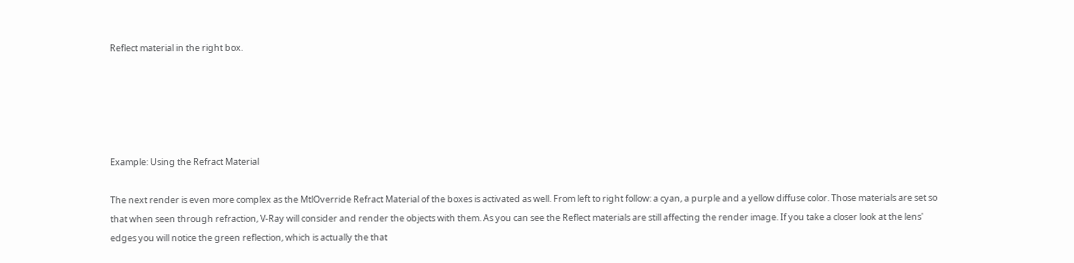Reflect material in the right box.





Example: Using the Refract Material

The next render is even more complex as the MtlOverride Refract Material of the boxes is activated as well. From left to right follow: a cyan, a purple and a yellow diffuse color. Those materials are set so that when seen through refraction, V-Ray will consider and render the objects with them. As you can see the Reflect materials are still affecting the render image. If you take a closer look at the lens' edges you will notice the green reflection, which is actually the that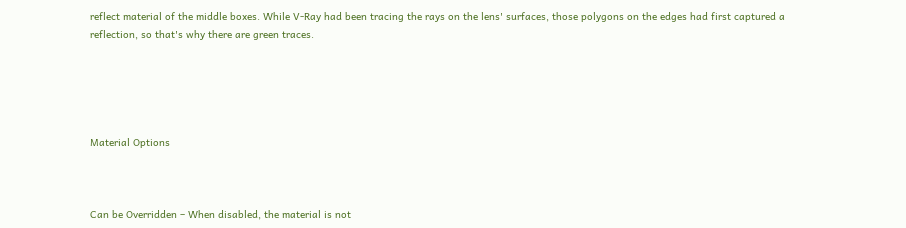reflect material of the middle boxes. While V-Ray had been tracing the rays on the lens' surfaces, those polygons on the edges had first captured a reflection, so that's why there are green traces.





Material Options



Can be Overridden – When disabled, the material is not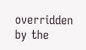overridden by the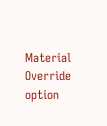Material Override option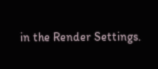in the Render Settings.